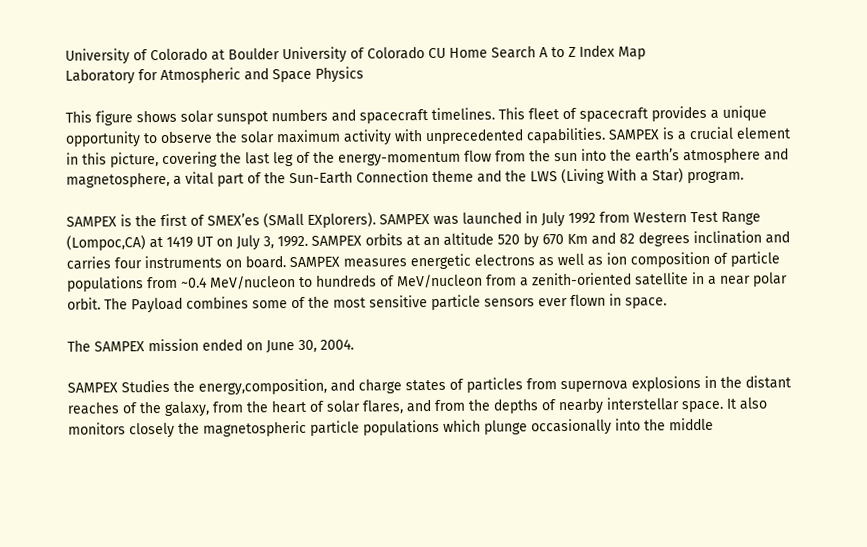University of Colorado at Boulder University of Colorado CU Home Search A to Z Index Map
Laboratory for Atmospheric and Space Physics

This figure shows solar sunspot numbers and spacecraft timelines. This fleet of spacecraft provides a unique opportunity to observe the solar maximum activity with unprecedented capabilities. SAMPEX is a crucial element in this picture, covering the last leg of the energy-momentum flow from the sun into the earth’s atmosphere and magnetosphere, a vital part of the Sun-Earth Connection theme and the LWS (Living With a Star) program.

SAMPEX is the first of SMEX’es (SMall EXplorers). SAMPEX was launched in July 1992 from Western Test Range (Lompoc,CA) at 1419 UT on July 3, 1992. SAMPEX orbits at an altitude 520 by 670 Km and 82 degrees inclination and carries four instruments on board. SAMPEX measures energetic electrons as well as ion composition of particle populations from ~0.4 MeV/nucleon to hundreds of MeV/nucleon from a zenith-oriented satellite in a near polar orbit. The Payload combines some of the most sensitive particle sensors ever flown in space.

The SAMPEX mission ended on June 30, 2004.

SAMPEX Studies the energy,composition, and charge states of particles from supernova explosions in the distant reaches of the galaxy, from the heart of solar flares, and from the depths of nearby interstellar space. It also monitors closely the magnetospheric particle populations which plunge occasionally into the middle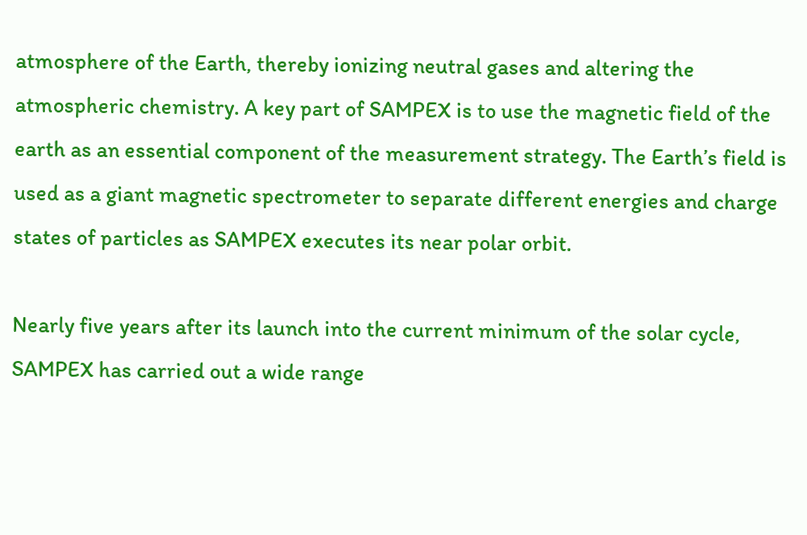atmosphere of the Earth, thereby ionizing neutral gases and altering the atmospheric chemistry. A key part of SAMPEX is to use the magnetic field of the earth as an essential component of the measurement strategy. The Earth’s field is used as a giant magnetic spectrometer to separate different energies and charge states of particles as SAMPEX executes its near polar orbit.

Nearly five years after its launch into the current minimum of the solar cycle, SAMPEX has carried out a wide range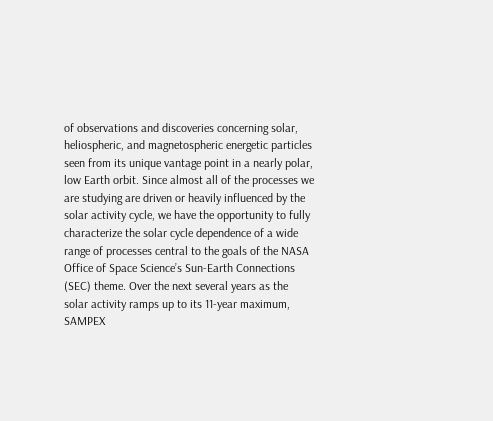of observations and discoveries concerning solar, heliospheric, and magnetospheric energetic particles seen from its unique vantage point in a nearly polar, low Earth orbit. Since almost all of the processes we are studying are driven or heavily influenced by the solar activity cycle, we have the opportunity to fully characterize the solar cycle dependence of a wide range of processes central to the goals of the NASA Office of Space Science’s Sun-Earth Connections (SEC) theme. Over the next several years as the solar activity ramps up to its 11-year maximum, SAMPEX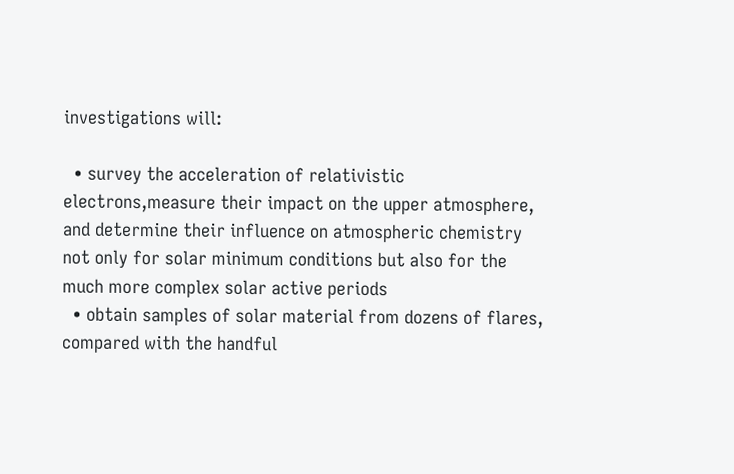investigations will:

  • survey the acceleration of relativistic electrons,measure their impact on the upper atmosphere, and determine their influence on atmospheric chemistry not only for solar minimum conditions but also for the much more complex solar active periods
  • obtain samples of solar material from dozens of flares, compared with the handful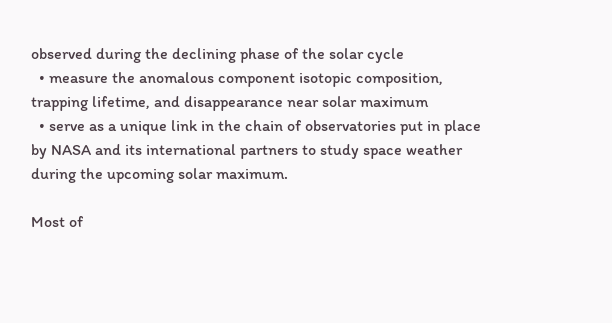observed during the declining phase of the solar cycle
  • measure the anomalous component isotopic composition, trapping lifetime, and disappearance near solar maximum
  • serve as a unique link in the chain of observatories put in place by NASA and its international partners to study space weather during the upcoming solar maximum.

Most of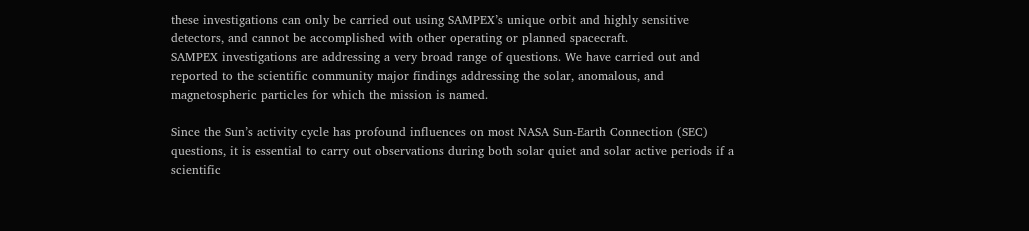these investigations can only be carried out using SAMPEX’s unique orbit and highly sensitive detectors, and cannot be accomplished with other operating or planned spacecraft.
SAMPEX investigations are addressing a very broad range of questions. We have carried out and reported to the scientific community major findings addressing the solar, anomalous, and magnetospheric particles for which the mission is named.

Since the Sun’s activity cycle has profound influences on most NASA Sun-Earth Connection (SEC) questions, it is essential to carry out observations during both solar quiet and solar active periods if a scientific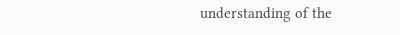understanding of the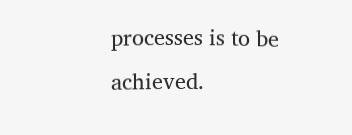processes is to be achieved.